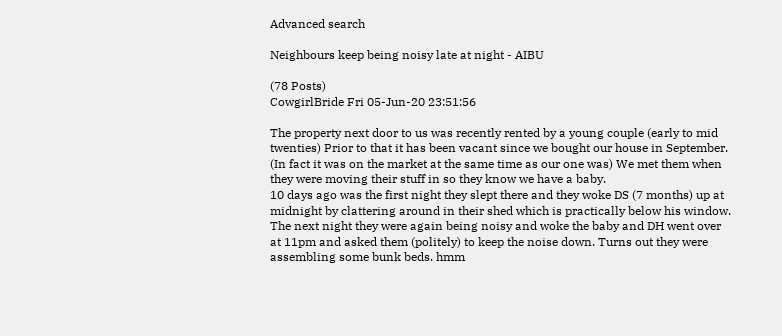Advanced search

Neighbours keep being noisy late at night - AIBU

(78 Posts)
CowgirlBride Fri 05-Jun-20 23:51:56

The property next door to us was recently rented by a young couple (early to mid twenties) Prior to that it has been vacant since we bought our house in September. (In fact it was on the market at the same time as our one was) We met them when they were moving their stuff in so they know we have a baby.
10 days ago was the first night they slept there and they woke DS (7 months) up at midnight by clattering around in their shed which is practically below his window.
The next night they were again being noisy and woke the baby and DH went over at 11pm and asked them (politely) to keep the noise down. Turns out they were assembling some bunk beds. hmm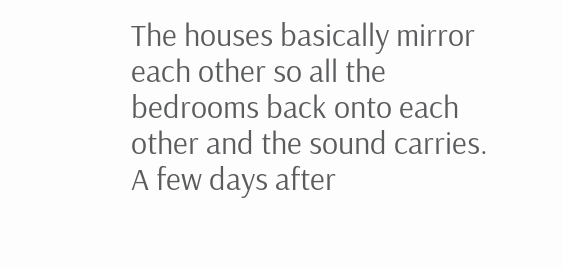The houses basically mirror each other so all the bedrooms back onto each other and the sound carries.
A few days after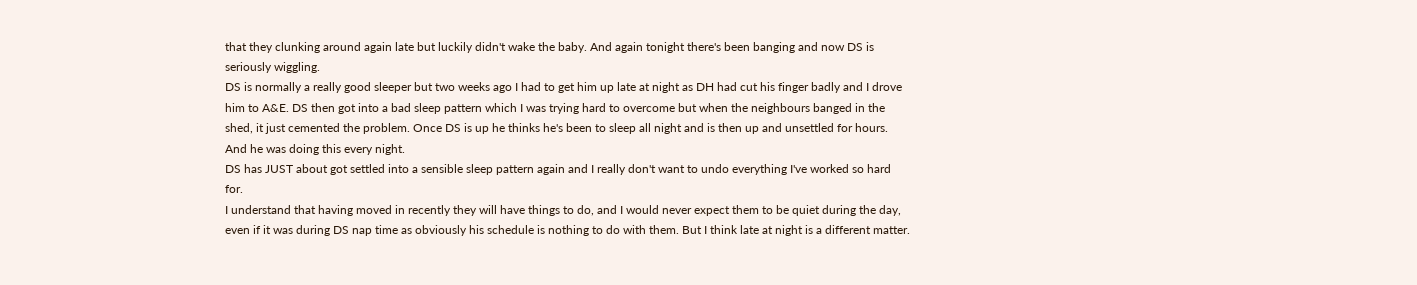that they clunking around again late but luckily didn't wake the baby. And again tonight there's been banging and now DS is seriously wiggling.
DS is normally a really good sleeper but two weeks ago I had to get him up late at night as DH had cut his finger badly and I drove him to A&E. DS then got into a bad sleep pattern which I was trying hard to overcome but when the neighbours banged in the shed, it just cemented the problem. Once DS is up he thinks he's been to sleep all night and is then up and unsettled for hours. And he was doing this every night.
DS has JUST about got settled into a sensible sleep pattern again and I really don't want to undo everything I've worked so hard for.
I understand that having moved in recently they will have things to do, and I would never expect them to be quiet during the day, even if it was during DS nap time as obviously his schedule is nothing to do with them. But I think late at night is a different matter.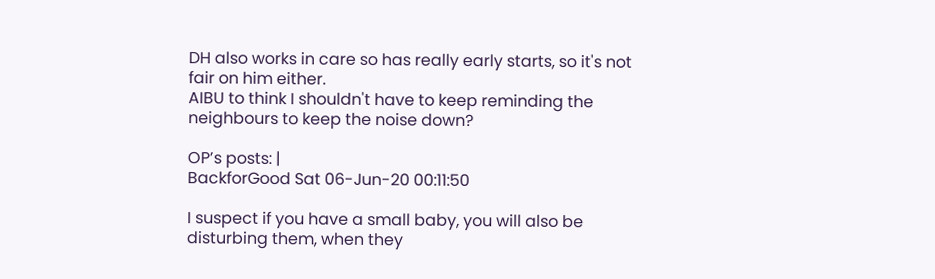DH also works in care so has really early starts, so it's not fair on him either.
AIBU to think I shouldn't have to keep reminding the neighbours to keep the noise down?

OP’s posts: |
BackforGood Sat 06-Jun-20 00:11:50

I suspect if you have a small baby, you will also be disturbing them, when they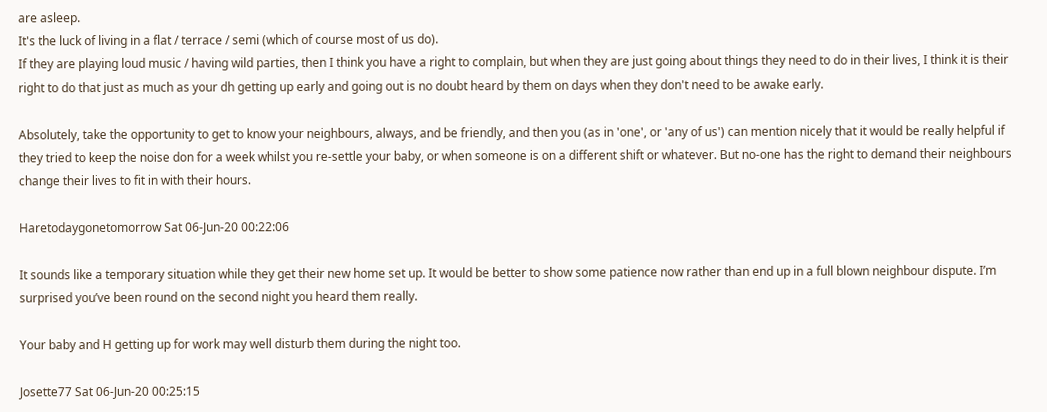are asleep.
It's the luck of living in a flat / terrace / semi (which of course most of us do).
If they are playing loud music / having wild parties, then I think you have a right to complain, but when they are just going about things they need to do in their lives, I think it is their right to do that just as much as your dh getting up early and going out is no doubt heard by them on days when they don't need to be awake early.

Absolutely, take the opportunity to get to know your neighbours, always, and be friendly, and then you (as in 'one', or 'any of us') can mention nicely that it would be really helpful if they tried to keep the noise don for a week whilst you re-settle your baby, or when someone is on a different shift or whatever. But no-one has the right to demand their neighbours change their lives to fit in with their hours.

Haretodaygonetomorrow Sat 06-Jun-20 00:22:06

It sounds like a temporary situation while they get their new home set up. It would be better to show some patience now rather than end up in a full blown neighbour dispute. I’m surprised you’ve been round on the second night you heard them really.

Your baby and H getting up for work may well disturb them during the night too.

Josette77 Sat 06-Jun-20 00:25:15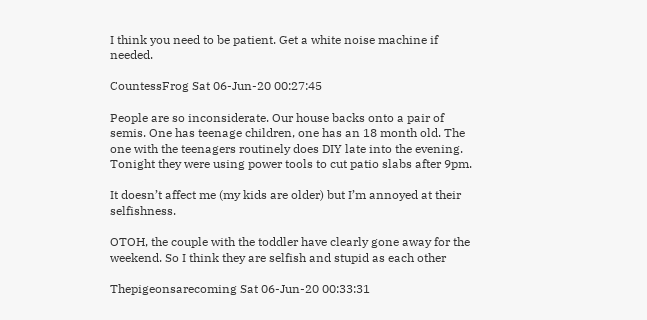I think you need to be patient. Get a white noise machine if needed.

CountessFrog Sat 06-Jun-20 00:27:45

People are so inconsiderate. Our house backs onto a pair of semis. One has teenage children, one has an 18 month old. The one with the teenagers routinely does DIY late into the evening. Tonight they were using power tools to cut patio slabs after 9pm.

It doesn’t affect me (my kids are older) but I’m annoyed at their selfishness.

OTOH, the couple with the toddler have clearly gone away for the weekend. So I think they are selfish and stupid as each other

Thepigeonsarecoming Sat 06-Jun-20 00:33:31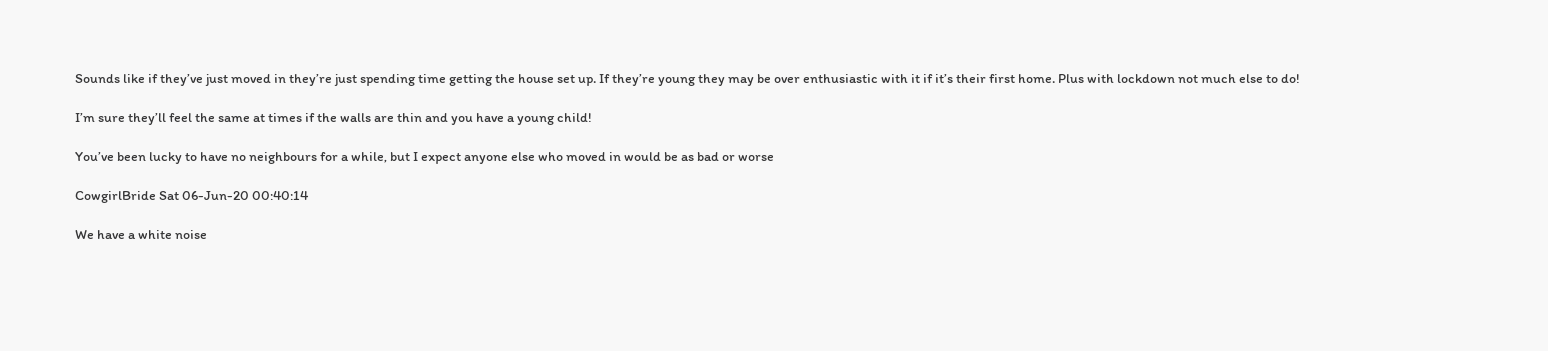Sounds like if they’ve just moved in they’re just spending time getting the house set up. If they’re young they may be over enthusiastic with it if it’s their first home. Plus with lockdown not much else to do!

I’m sure they’ll feel the same at times if the walls are thin and you have a young child!

You’ve been lucky to have no neighbours for a while, but I expect anyone else who moved in would be as bad or worse

CowgirlBride Sat 06-Jun-20 00:40:14

We have a white noise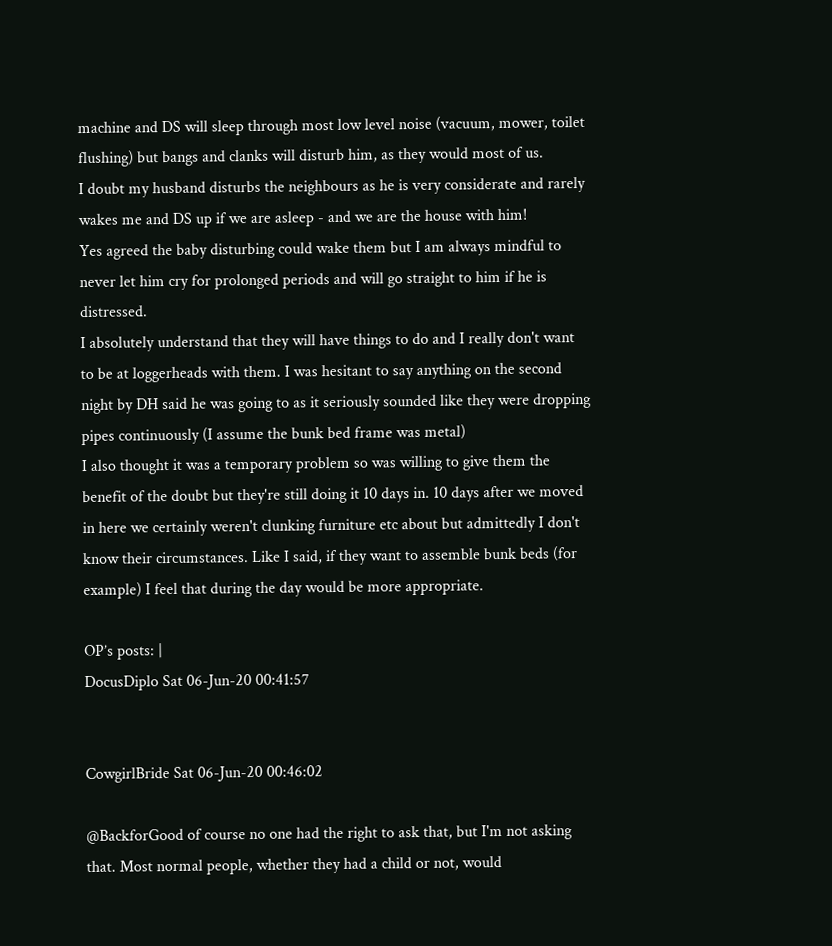machine and DS will sleep through most low level noise (vacuum, mower, toilet flushing) but bangs and clanks will disturb him, as they would most of us.
I doubt my husband disturbs the neighbours as he is very considerate and rarely wakes me and DS up if we are asleep - and we are the house with him!
Yes agreed the baby disturbing could wake them but I am always mindful to never let him cry for prolonged periods and will go straight to him if he is distressed.
I absolutely understand that they will have things to do and I really don't want to be at loggerheads with them. I was hesitant to say anything on the second night by DH said he was going to as it seriously sounded like they were dropping pipes continuously (I assume the bunk bed frame was metal)
I also thought it was a temporary problem so was willing to give them the benefit of the doubt but they're still doing it 10 days in. 10 days after we moved in here we certainly weren't clunking furniture etc about but admittedly I don't know their circumstances. Like I said, if they want to assemble bunk beds (for example) I feel that during the day would be more appropriate.

OP’s posts: |
DocusDiplo Sat 06-Jun-20 00:41:57


CowgirlBride Sat 06-Jun-20 00:46:02

@BackforGood of course no one had the right to ask that, but I'm not asking that. Most normal people, whether they had a child or not, would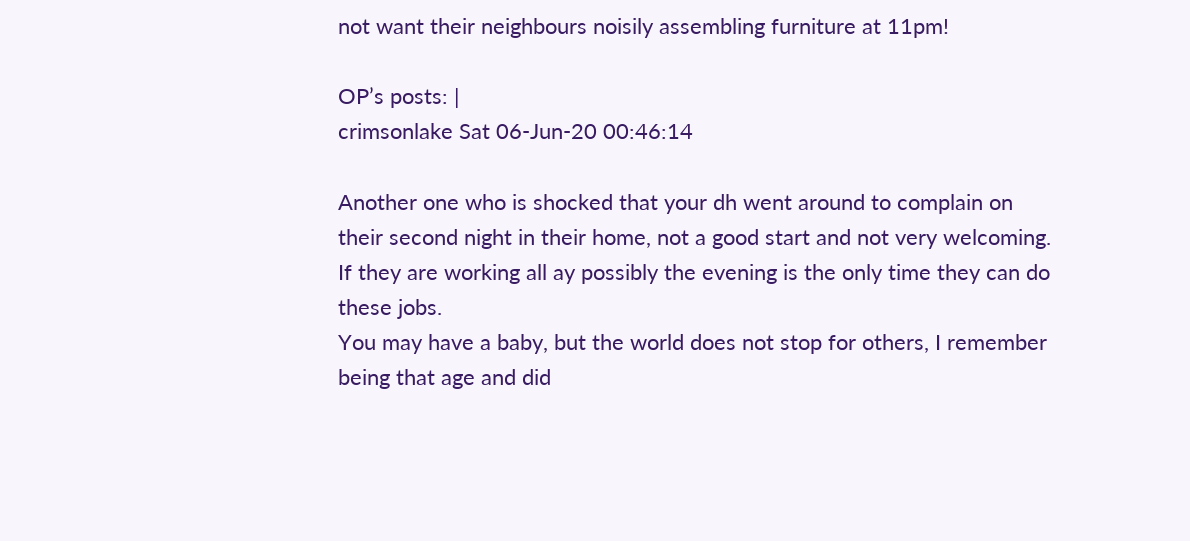not want their neighbours noisily assembling furniture at 11pm!

OP’s posts: |
crimsonlake Sat 06-Jun-20 00:46:14

Another one who is shocked that your dh went around to complain on their second night in their home, not a good start and not very welcoming. If they are working all ay possibly the evening is the only time they can do these jobs.
You may have a baby, but the world does not stop for others, I remember being that age and did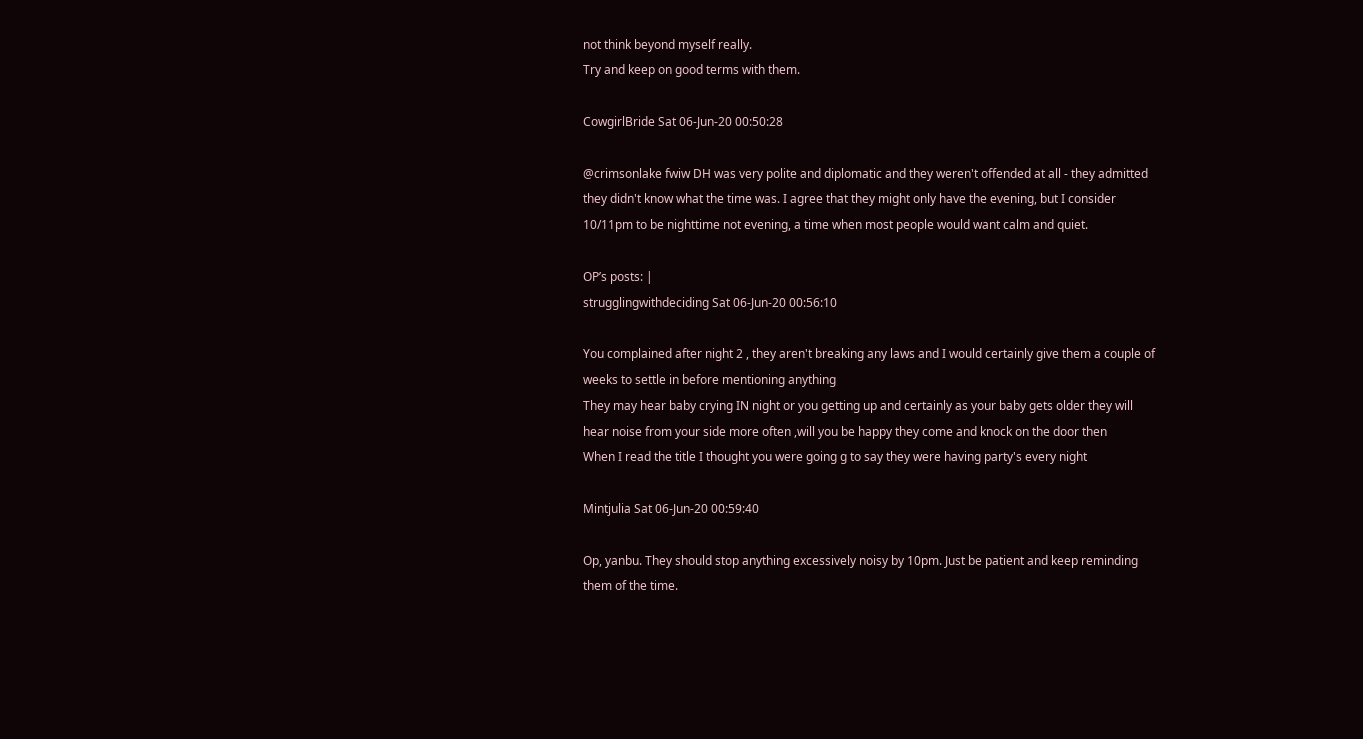not think beyond myself really.
Try and keep on good terms with them.

CowgirlBride Sat 06-Jun-20 00:50:28

@crimsonlake fwiw DH was very polite and diplomatic and they weren't offended at all - they admitted they didn't know what the time was. I agree that they might only have the evening, but I consider 10/11pm to be nighttime not evening, a time when most people would want calm and quiet.

OP’s posts: |
strugglingwithdeciding Sat 06-Jun-20 00:56:10

You complained after night 2 , they aren't breaking any laws and I would certainly give them a couple of weeks to settle in before mentioning anything
They may hear baby crying IN night or you getting up and certainly as your baby gets older they will hear noise from your side more often ,will you be happy they come and knock on the door then
When I read the title I thought you were going g to say they were having party's every night

Mintjulia Sat 06-Jun-20 00:59:40

Op, yanbu. They should stop anything excessively noisy by 10pm. Just be patient and keep reminding them of the time.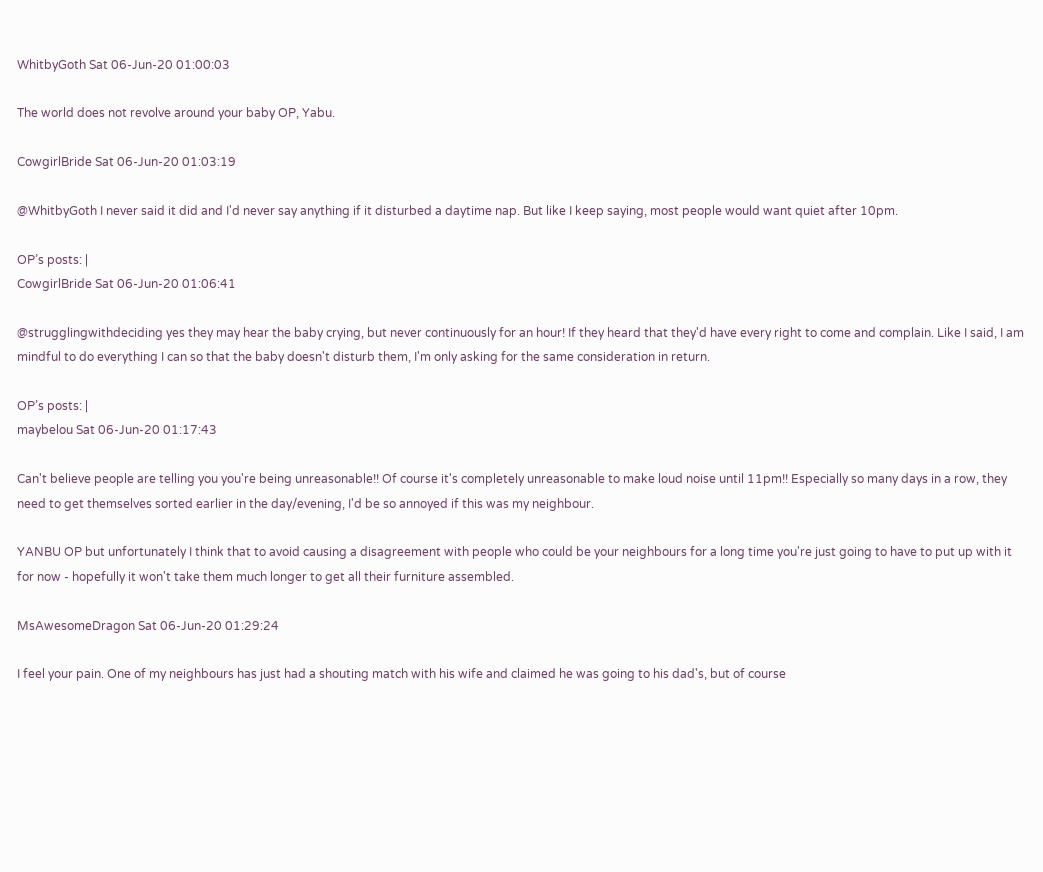WhitbyGoth Sat 06-Jun-20 01:00:03

The world does not revolve around your baby OP, Yabu.

CowgirlBride Sat 06-Jun-20 01:03:19

@WhitbyGoth I never said it did and I'd never say anything if it disturbed a daytime nap. But like I keep saying, most people would want quiet after 10pm.

OP’s posts: |
CowgirlBride Sat 06-Jun-20 01:06:41

@strugglingwithdeciding yes they may hear the baby crying, but never continuously for an hour! If they heard that they'd have every right to come and complain. Like I said, I am mindful to do everything I can so that the baby doesn't disturb them, I'm only asking for the same consideration in return.

OP’s posts: |
maybelou Sat 06-Jun-20 01:17:43

Can't believe people are telling you you're being unreasonable!! Of course it's completely unreasonable to make loud noise until 11pm!! Especially so many days in a row, they need to get themselves sorted earlier in the day/evening, I'd be so annoyed if this was my neighbour.

YANBU OP but unfortunately I think that to avoid causing a disagreement with people who could be your neighbours for a long time you're just going to have to put up with it for now - hopefully it won't take them much longer to get all their furniture assembled.

MsAwesomeDragon Sat 06-Jun-20 01:29:24

I feel your pain. One of my neighbours has just had a shouting match with his wife and claimed he was going to his dad's, but of course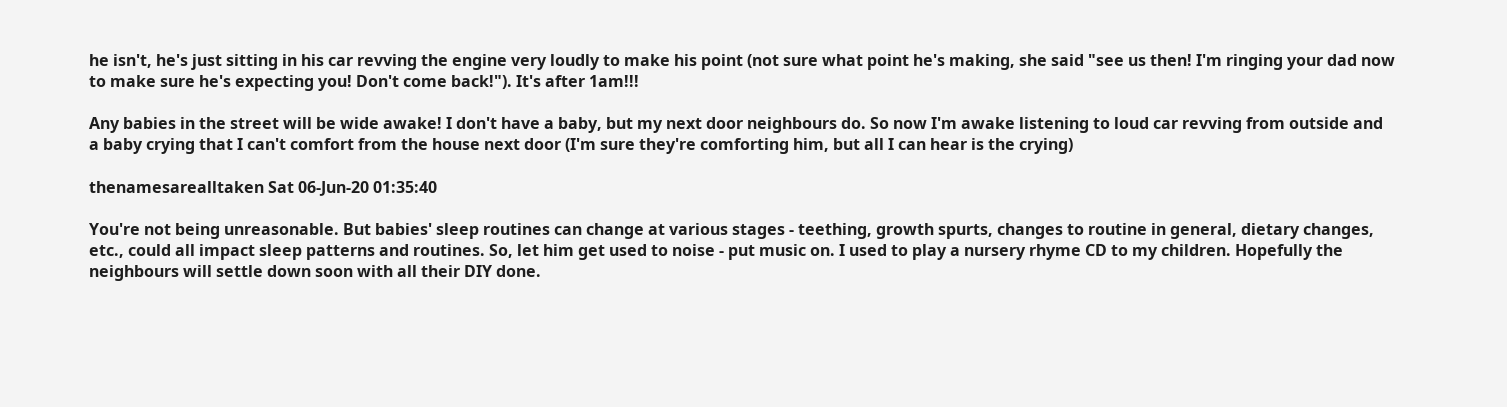he isn't, he's just sitting in his car revving the engine very loudly to make his point (not sure what point he's making, she said "see us then! I'm ringing your dad now to make sure he's expecting you! Don't come back!"). It's after 1am!!!

Any babies in the street will be wide awake! I don't have a baby, but my next door neighbours do. So now I'm awake listening to loud car revving from outside and a baby crying that I can't comfort from the house next door (I'm sure they're comforting him, but all I can hear is the crying)

thenamesarealltaken Sat 06-Jun-20 01:35:40

You're not being unreasonable. But babies' sleep routines can change at various stages - teething, growth spurts, changes to routine in general, dietary changes, etc., could all impact sleep patterns and routines. So, let him get used to noise - put music on. I used to play a nursery rhyme CD to my children. Hopefully the neighbours will settle down soon with all their DIY done.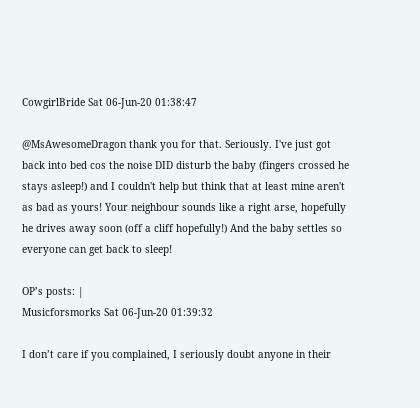CowgirlBride Sat 06-Jun-20 01:38:47

@MsAwesomeDragon thank you for that. Seriously. I've just got back into bed cos the noise DID disturb the baby (fingers crossed he stays asleep!) and I couldn't help but think that at least mine aren't as bad as yours! Your neighbour sounds like a right arse, hopefully he drives away soon (off a cliff hopefully!) And the baby settles so everyone can get back to sleep!

OP’s posts: |
Musicforsmorks Sat 06-Jun-20 01:39:32

I don’t care if you complained, I seriously doubt anyone in their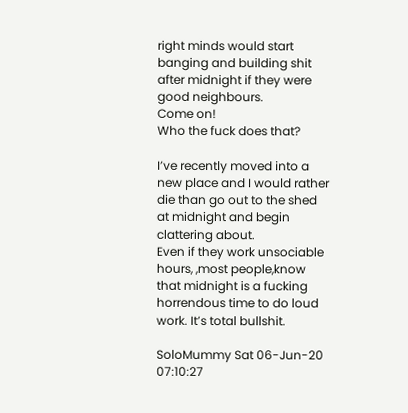right minds would start banging and building shit after midnight if they were good neighbours.
Come on!
Who the fuck does that?

I’ve recently moved into a new place and I would rather die than go out to the shed at midnight and begin clattering about.
Even if they work unsociable hours, ,most people,know that midnight is a fucking horrendous time to do loud work. It’s total bullshit.

SoloMummy Sat 06-Jun-20 07:10:27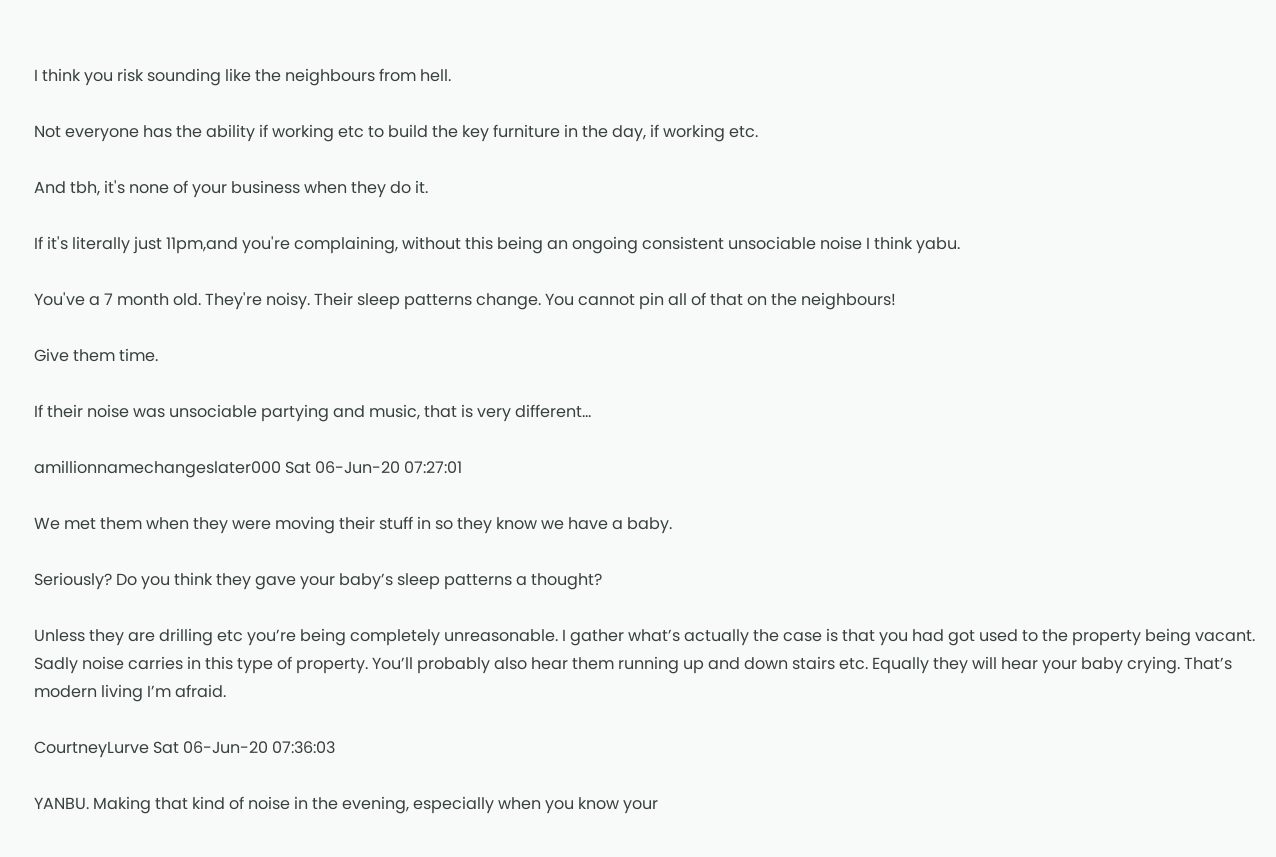I think you risk sounding like the neighbours from hell.

Not everyone has the ability if working etc to build the key furniture in the day, if working etc.

And tbh, it's none of your business when they do it.

If it's literally just 11pm,and you're complaining, without this being an ongoing consistent unsociable noise I think yabu.

You've a 7 month old. They're noisy. Their sleep patterns change. You cannot pin all of that on the neighbours!

Give them time.

If their noise was unsociable partying and music, that is very different...

amillionnamechangeslater000 Sat 06-Jun-20 07:27:01

We met them when they were moving their stuff in so they know we have a baby.

Seriously? Do you think they gave your baby’s sleep patterns a thought?

Unless they are drilling etc you’re being completely unreasonable. I gather what’s actually the case is that you had got used to the property being vacant. Sadly noise carries in this type of property. You’ll probably also hear them running up and down stairs etc. Equally they will hear your baby crying. That’s modern living I’m afraid.

CourtneyLurve Sat 06-Jun-20 07:36:03

YANBU. Making that kind of noise in the evening, especially when you know your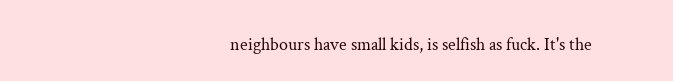neighbours have small kids, is selfish as fuck. It's the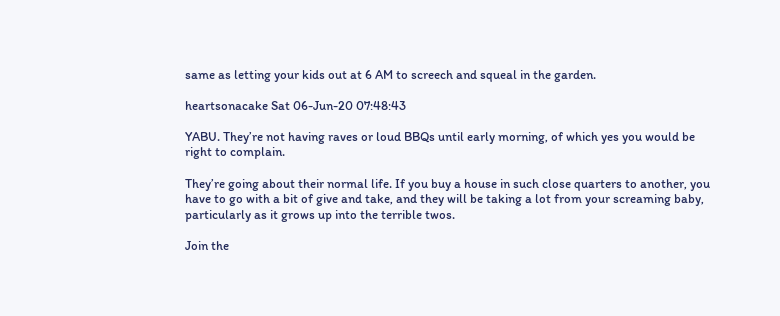same as letting your kids out at 6 AM to screech and squeal in the garden.

heartsonacake Sat 06-Jun-20 07:48:43

YABU. They’re not having raves or loud BBQs until early morning, of which yes you would be right to complain.

They’re going about their normal life. If you buy a house in such close quarters to another, you have to go with a bit of give and take, and they will be taking a lot from your screaming baby, particularly as it grows up into the terrible twos.

Join the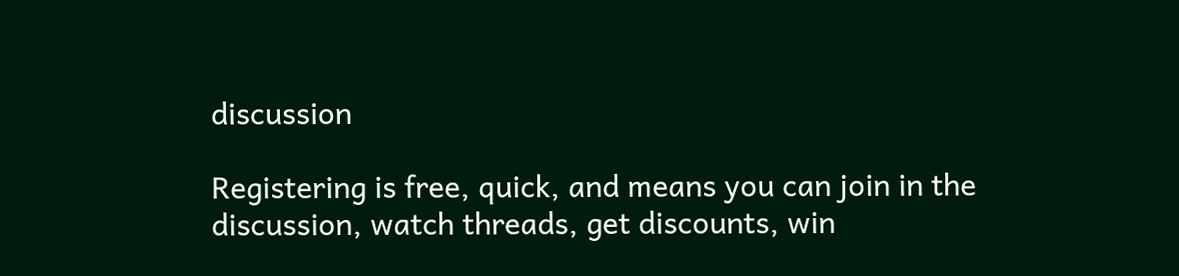discussion

Registering is free, quick, and means you can join in the discussion, watch threads, get discounts, win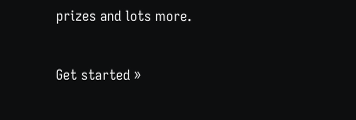prizes and lots more.

Get started »